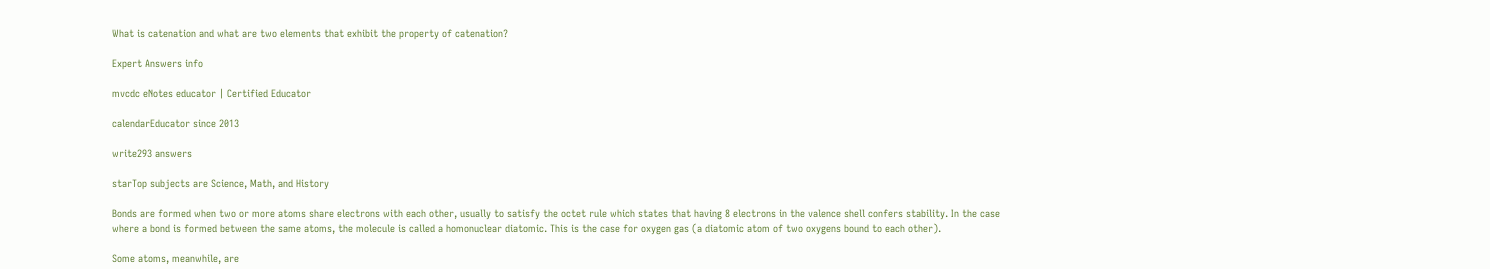What is catenation and what are two elements that exhibit the property of catenation?

Expert Answers info

mvcdc eNotes educator | Certified Educator

calendarEducator since 2013

write293 answers

starTop subjects are Science, Math, and History

Bonds are formed when two or more atoms share electrons with each other, usually to satisfy the octet rule which states that having 8 electrons in the valence shell confers stability. In the case where a bond is formed between the same atoms, the molecule is called a homonuclear diatomic. This is the case for oxygen gas (a diatomic atom of two oxygens bound to each other).

Some atoms, meanwhile, are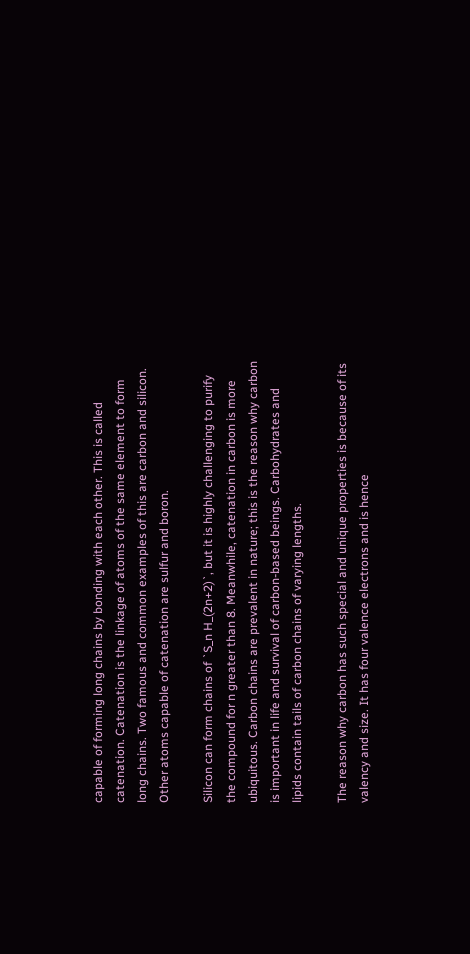capable of forming long chains by bonding with each other. This is called catenation. Catenation is the linkage of atoms of the same element to form long chains. Two famous and common examples of this are carbon and silicon. Other atoms capable of catenation are sulfur and boron.

Silicon can form chains of `S_n H_(2n+2)`, but it is highly challenging to purify the compound for n greater than 8. Meanwhile, catenation in carbon is more ubiquitous. Carbon chains are prevalent in nature; this is the reason why carbon is important in life and survival of carbon-based beings. Carbohydrates and lipids contain tails of carbon chains of varying lengths.

The reason why carbon has such special and unique properties is because of its valency and size. It has four valence electrons and is hence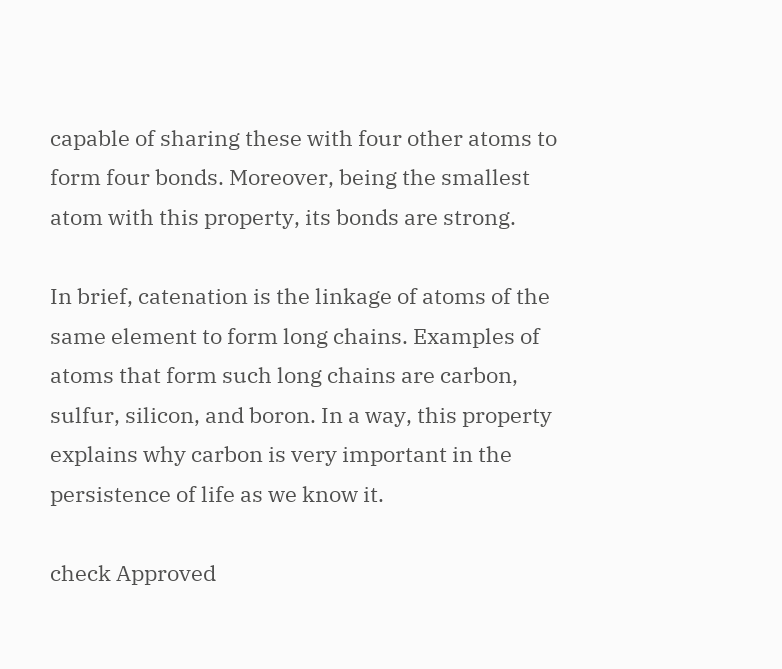capable of sharing these with four other atoms to form four bonds. Moreover, being the smallest atom with this property, its bonds are strong.

In brief, catenation is the linkage of atoms of the same element to form long chains. Examples of atoms that form such long chains are carbon, sulfur, silicon, and boron. In a way, this property explains why carbon is very important in the persistence of life as we know it.

check Approved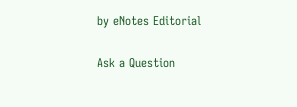by eNotes Editorial

Ask a Question